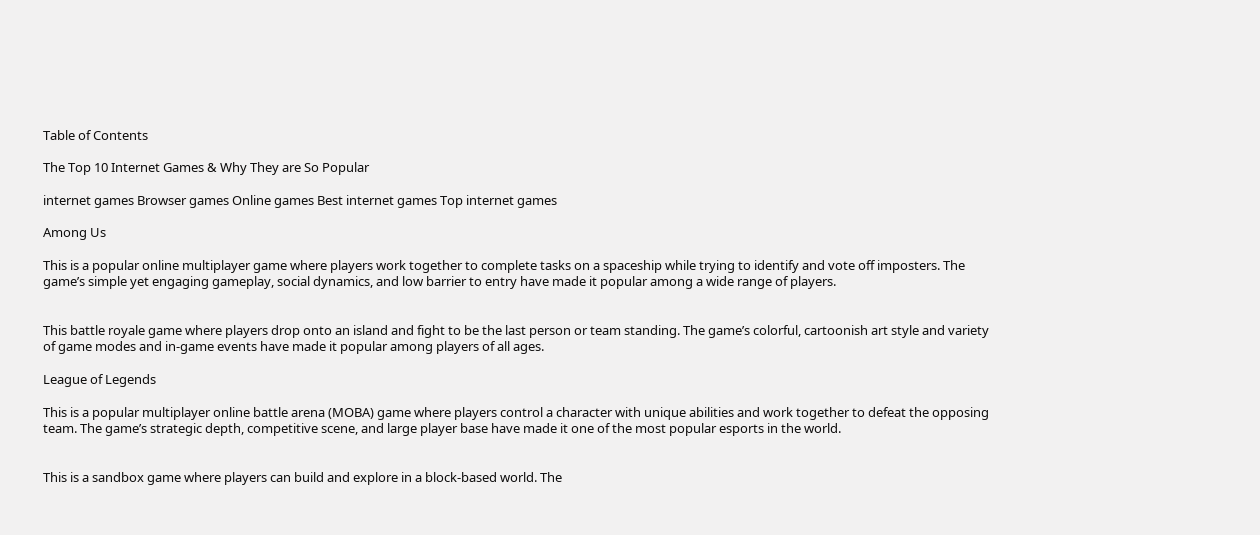Table of Contents

The Top 10 Internet Games & Why They are So Popular

internet games Browser games Online games Best internet games Top internet games

Among Us

This is a popular online multiplayer game where players work together to complete tasks on a spaceship while trying to identify and vote off imposters. The game’s simple yet engaging gameplay, social dynamics, and low barrier to entry have made it popular among a wide range of players.


This battle royale game where players drop onto an island and fight to be the last person or team standing. The game’s colorful, cartoonish art style and variety of game modes and in-game events have made it popular among players of all ages.

League of Legends

This is a popular multiplayer online battle arena (MOBA) game where players control a character with unique abilities and work together to defeat the opposing team. The game’s strategic depth, competitive scene, and large player base have made it one of the most popular esports in the world.


This is a sandbox game where players can build and explore in a block-based world. The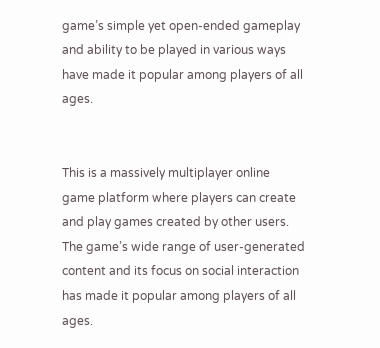game’s simple yet open-ended gameplay and ability to be played in various ways have made it popular among players of all ages.


This is a massively multiplayer online game platform where players can create and play games created by other users. The game’s wide range of user-generated content and its focus on social interaction has made it popular among players of all ages.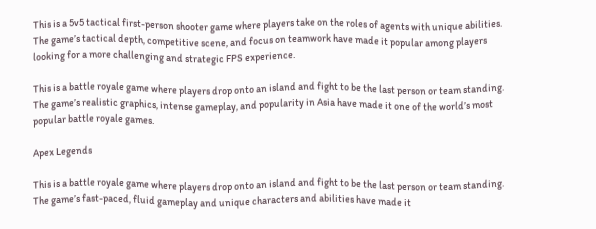This is a 5v5 tactical first-person shooter game where players take on the roles of agents with unique abilities. The game’s tactical depth, competitive scene, and focus on teamwork have made it popular among players looking for a more challenging and strategic FPS experience.

This is a battle royale game where players drop onto an island and fight to be the last person or team standing. The game’s realistic graphics, intense gameplay, and popularity in Asia have made it one of the world’s most popular battle royale games.

Apex Legends

This is a battle royale game where players drop onto an island and fight to be the last person or team standing. The game’s fast-paced, fluid gameplay and unique characters and abilities have made it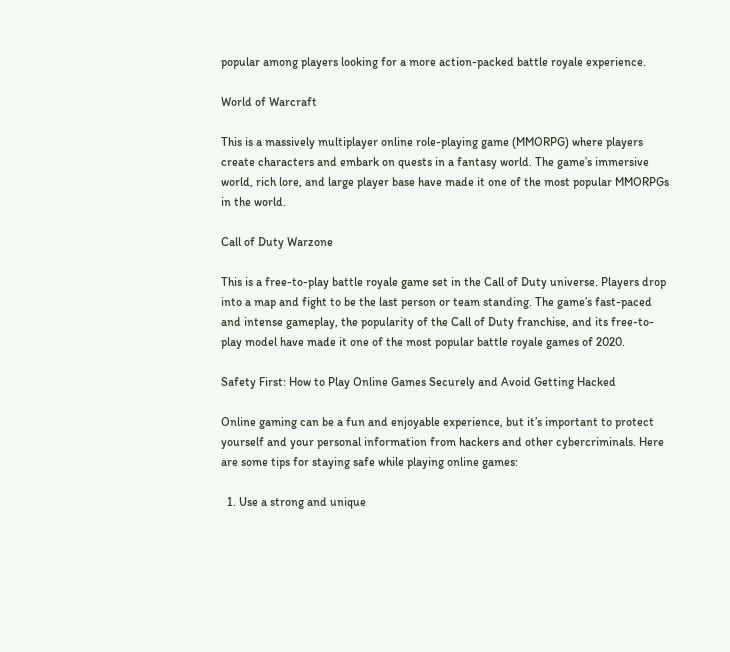popular among players looking for a more action-packed battle royale experience.

World of Warcraft

This is a massively multiplayer online role-playing game (MMORPG) where players create characters and embark on quests in a fantasy world. The game’s immersive world, rich lore, and large player base have made it one of the most popular MMORPGs in the world.

Call of Duty Warzone

This is a free-to-play battle royale game set in the Call of Duty universe. Players drop into a map and fight to be the last person or team standing. The game’s fast-paced and intense gameplay, the popularity of the Call of Duty franchise, and its free-to-play model have made it one of the most popular battle royale games of 2020.

Safety First: How to Play Online Games Securely and Avoid Getting Hacked

Online gaming can be a fun and enjoyable experience, but it’s important to protect yourself and your personal information from hackers and other cybercriminals. Here are some tips for staying safe while playing online games:

  1. Use a strong and unique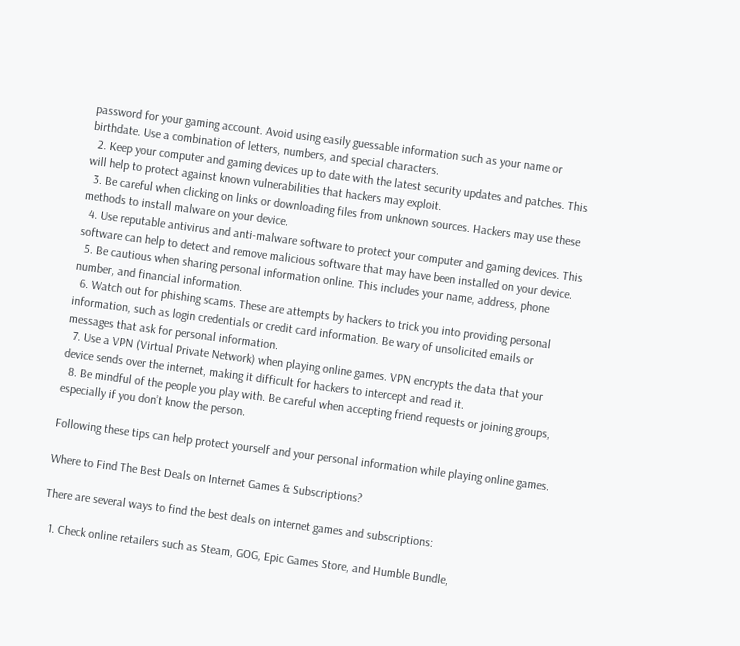password for your gaming account. Avoid using easily guessable information such as your name or birthdate. Use a combination of letters, numbers, and special characters.
  2. Keep your computer and gaming devices up to date with the latest security updates and patches. This will help to protect against known vulnerabilities that hackers may exploit.
  3. Be careful when clicking on links or downloading files from unknown sources. Hackers may use these methods to install malware on your device.
  4. Use reputable antivirus and anti-malware software to protect your computer and gaming devices. This software can help to detect and remove malicious software that may have been installed on your device.
  5. Be cautious when sharing personal information online. This includes your name, address, phone number, and financial information.
  6. Watch out for phishing scams. These are attempts by hackers to trick you into providing personal information, such as login credentials or credit card information. Be wary of unsolicited emails or messages that ask for personal information.
  7. Use a VPN (Virtual Private Network) when playing online games. VPN encrypts the data that your device sends over the internet, making it difficult for hackers to intercept and read it.
  8. Be mindful of the people you play with. Be careful when accepting friend requests or joining groups, especially if you don’t know the person.

Following these tips can help protect yourself and your personal information while playing online games.

Where to Find The Best Deals on Internet Games & Subscriptions?

There are several ways to find the best deals on internet games and subscriptions:

  1. Check online retailers such as Steam, GOG, Epic Games Store, and Humble Bundle,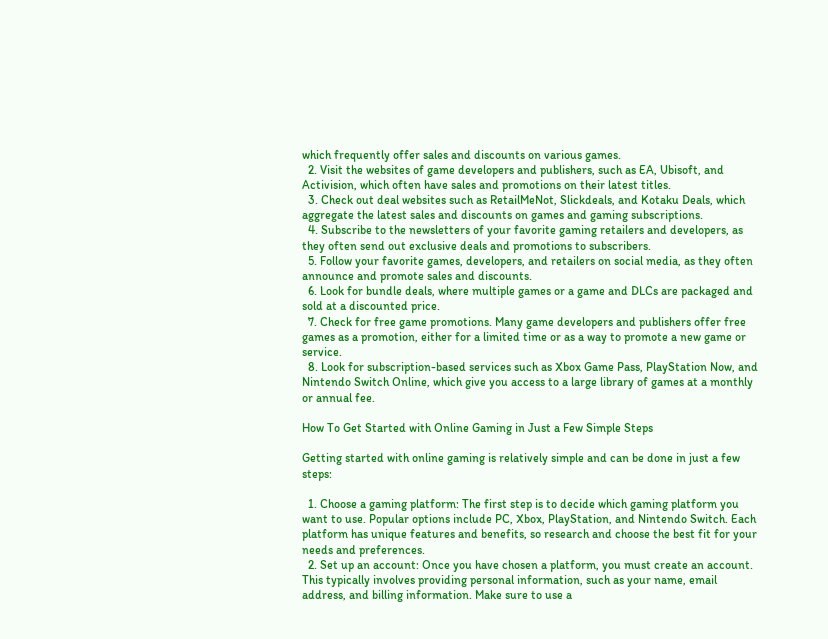which frequently offer sales and discounts on various games.
  2. Visit the websites of game developers and publishers, such as EA, Ubisoft, and Activision, which often have sales and promotions on their latest titles.
  3. Check out deal websites such as RetailMeNot, Slickdeals, and Kotaku Deals, which aggregate the latest sales and discounts on games and gaming subscriptions.
  4. Subscribe to the newsletters of your favorite gaming retailers and developers, as they often send out exclusive deals and promotions to subscribers.
  5. Follow your favorite games, developers, and retailers on social media, as they often announce and promote sales and discounts.
  6. Look for bundle deals, where multiple games or a game and DLCs are packaged and sold at a discounted price.
  7. Check for free game promotions. Many game developers and publishers offer free games as a promotion, either for a limited time or as a way to promote a new game or service.
  8. Look for subscription-based services such as Xbox Game Pass, PlayStation Now, and Nintendo Switch Online, which give you access to a large library of games at a monthly or annual fee.

How To Get Started with Online Gaming in Just a Few Simple Steps

Getting started with online gaming is relatively simple and can be done in just a few steps:

  1. Choose a gaming platform: The first step is to decide which gaming platform you want to use. Popular options include PC, Xbox, PlayStation, and Nintendo Switch. Each platform has unique features and benefits, so research and choose the best fit for your needs and preferences.
  2. Set up an account: Once you have chosen a platform, you must create an account. This typically involves providing personal information, such as your name, email address, and billing information. Make sure to use a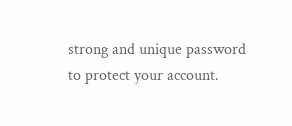strong and unique password to protect your account.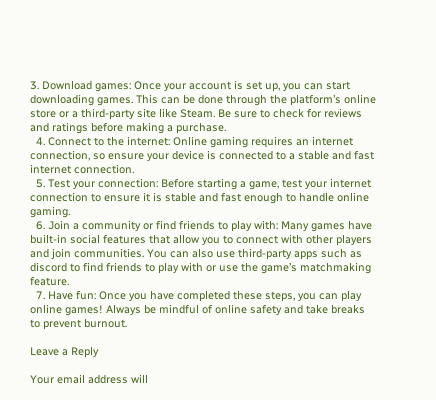3. Download games: Once your account is set up, you can start downloading games. This can be done through the platform’s online store or a third-party site like Steam. Be sure to check for reviews and ratings before making a purchase.
  4. Connect to the internet: Online gaming requires an internet connection, so ensure your device is connected to a stable and fast internet connection.
  5. Test your connection: Before starting a game, test your internet connection to ensure it is stable and fast enough to handle online gaming.
  6. Join a community or find friends to play with: Many games have built-in social features that allow you to connect with other players and join communities. You can also use third-party apps such as discord to find friends to play with or use the game’s matchmaking feature.
  7. Have fun: Once you have completed these steps, you can play online games! Always be mindful of online safety and take breaks to prevent burnout.

Leave a Reply

Your email address will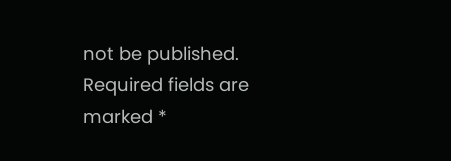not be published. Required fields are marked *